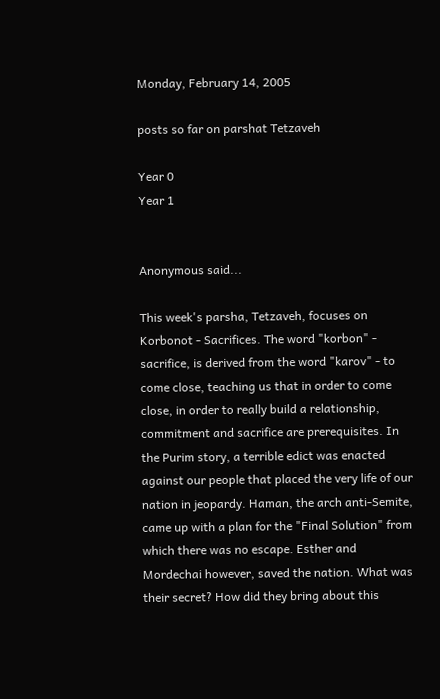Monday, February 14, 2005

posts so far on parshat Tetzaveh

Year 0
Year 1


Anonymous said...

This week's parsha, Tetzaveh, focuses on Korbonot - Sacrifices. The word "korbon" - sacrifice, is derived from the word "karov" - to come close, teaching us that in order to come close, in order to really build a relationship, commitment and sacrifice are prerequisites. In the Purim story, a terrible edict was enacted against our people that placed the very life of our nation in jeopardy. Haman, the arch anti-Semite, came up with a plan for the "Final Solution" from which there was no escape. Esther and Mordechai however, saved the nation. What was their secret? How did they bring about this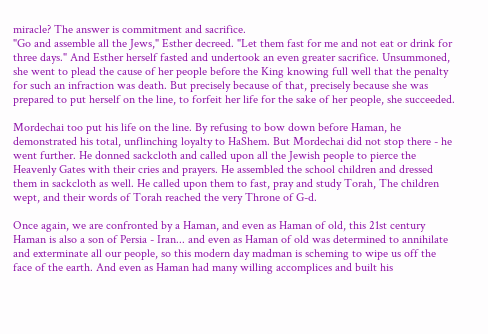miracle? The answer is commitment and sacrifice.
"Go and assemble all the Jews," Esther decreed. "Let them fast for me and not eat or drink for three days." And Esther herself fasted and undertook an even greater sacrifice. Unsummoned, she went to plead the cause of her people before the King knowing full well that the penalty for such an infraction was death. But precisely because of that, precisely because she was prepared to put herself on the line, to forfeit her life for the sake of her people, she succeeded.

Mordechai too put his life on the line. By refusing to bow down before Haman, he demonstrated his total, unflinching loyalty to HaShem. But Mordechai did not stop there - he went further. He donned sackcloth and called upon all the Jewish people to pierce the Heavenly Gates with their cries and prayers. He assembled the school children and dressed them in sackcloth as well. He called upon them to fast, pray and study Torah, The children wept, and their words of Torah reached the very Throne of G-d.

Once again, we are confronted by a Haman, and even as Haman of old, this 21st century Haman is also a son of Persia - Iran... and even as Haman of old was determined to annihilate and exterminate all our people, so this modern day madman is scheming to wipe us off the face of the earth. And even as Haman had many willing accomplices and built his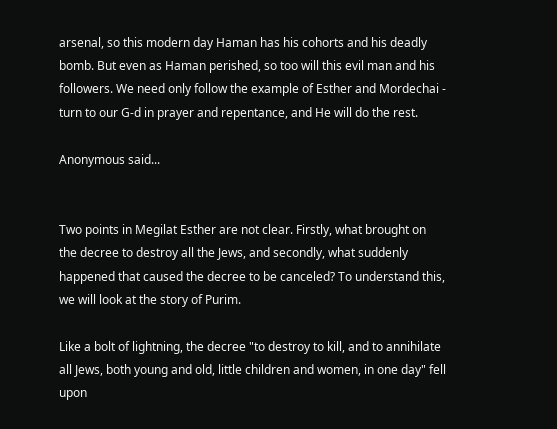arsenal, so this modern day Haman has his cohorts and his deadly bomb. But even as Haman perished, so too will this evil man and his followers. We need only follow the example of Esther and Mordechai - turn to our G-d in prayer and repentance, and He will do the rest.

Anonymous said...


Two points in Megilat Esther are not clear. Firstly, what brought on the decree to destroy all the Jews, and secondly, what suddenly happened that caused the decree to be canceled? To understand this, we will look at the story of Purim.

Like a bolt of lightning, the decree "to destroy to kill, and to annihilate all Jews, both young and old, little children and women, in one day" fell upon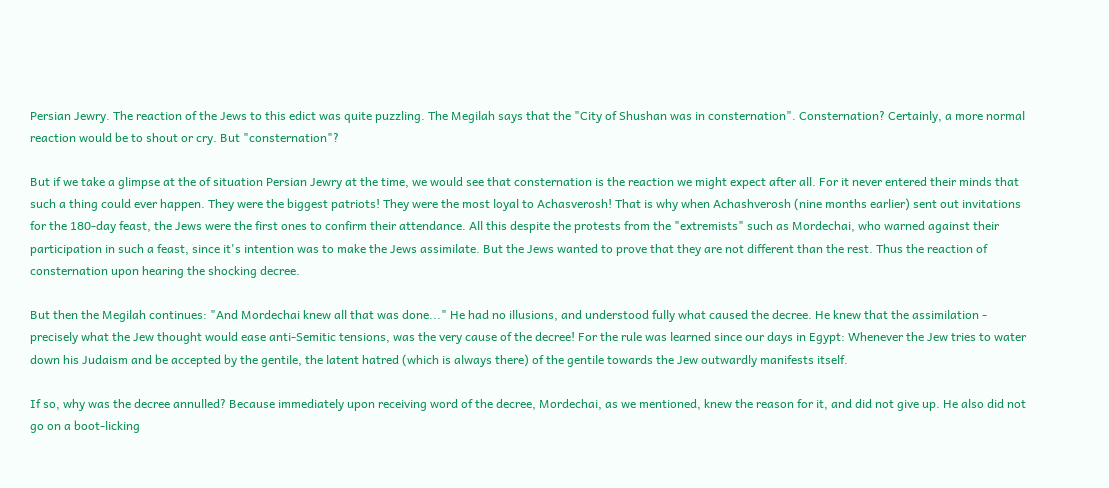Persian Jewry. The reaction of the Jews to this edict was quite puzzling. The Megilah says that the "City of Shushan was in consternation". Consternation? Certainly, a more normal reaction would be to shout or cry. But "consternation"?

But if we take a glimpse at the of situation Persian Jewry at the time, we would see that consternation is the reaction we might expect after all. For it never entered their minds that such a thing could ever happen. They were the biggest patriots! They were the most loyal to Achasverosh! That is why when Achashverosh (nine months earlier) sent out invitations for the 180-day feast, the Jews were the first ones to confirm their attendance. All this despite the protests from the "extremists" such as Mordechai, who warned against their participation in such a feast, since it's intention was to make the Jews assimilate. But the Jews wanted to prove that they are not different than the rest. Thus the reaction of consternation upon hearing the shocking decree.

But then the Megilah continues: "And Mordechai knew all that was done..." He had no illusions, and understood fully what caused the decree. He knew that the assimilation - precisely what the Jew thought would ease anti-Semitic tensions, was the very cause of the decree! For the rule was learned since our days in Egypt: Whenever the Jew tries to water down his Judaism and be accepted by the gentile, the latent hatred (which is always there) of the gentile towards the Jew outwardly manifests itself.

If so, why was the decree annulled? Because immediately upon receiving word of the decree, Mordechai, as we mentioned, knew the reason for it, and did not give up. He also did not go on a boot-licking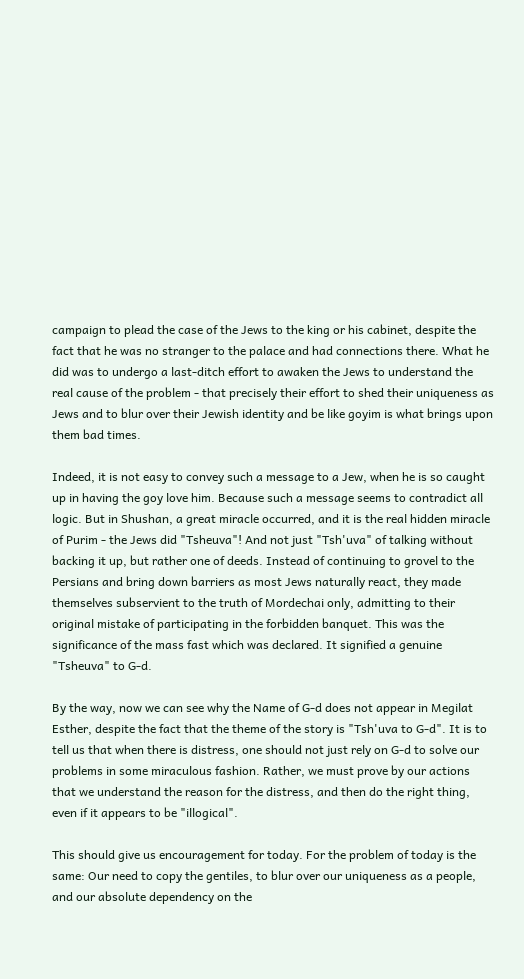campaign to plead the case of the Jews to the king or his cabinet, despite the fact that he was no stranger to the palace and had connections there. What he did was to undergo a last-ditch effort to awaken the Jews to understand the real cause of the problem - that precisely their effort to shed their uniqueness as Jews and to blur over their Jewish identity and be like goyim is what brings upon them bad times.

Indeed, it is not easy to convey such a message to a Jew, when he is so caught up in having the goy love him. Because such a message seems to contradict all logic. But in Shushan, a great miracle occurred, and it is the real hidden miracle of Purim - the Jews did "Tsheuva"! And not just "Tsh'uva" of talking without backing it up, but rather one of deeds. Instead of continuing to grovel to the Persians and bring down barriers as most Jews naturally react, they made themselves subservient to the truth of Mordechai only, admitting to their original mistake of participating in the forbidden banquet. This was the significance of the mass fast which was declared. It signified a genuine "Tsheuva" to G-d.

By the way, now we can see why the Name of G-d does not appear in Megilat Esther, despite the fact that the theme of the story is "Tsh'uva to G-d". It is to tell us that when there is distress, one should not just rely on G-d to solve our problems in some miraculous fashion. Rather, we must prove by our actions that we understand the reason for the distress, and then do the right thing, even if it appears to be "illogical".

This should give us encouragement for today. For the problem of today is the same: Our need to copy the gentiles, to blur over our uniqueness as a people, and our absolute dependency on the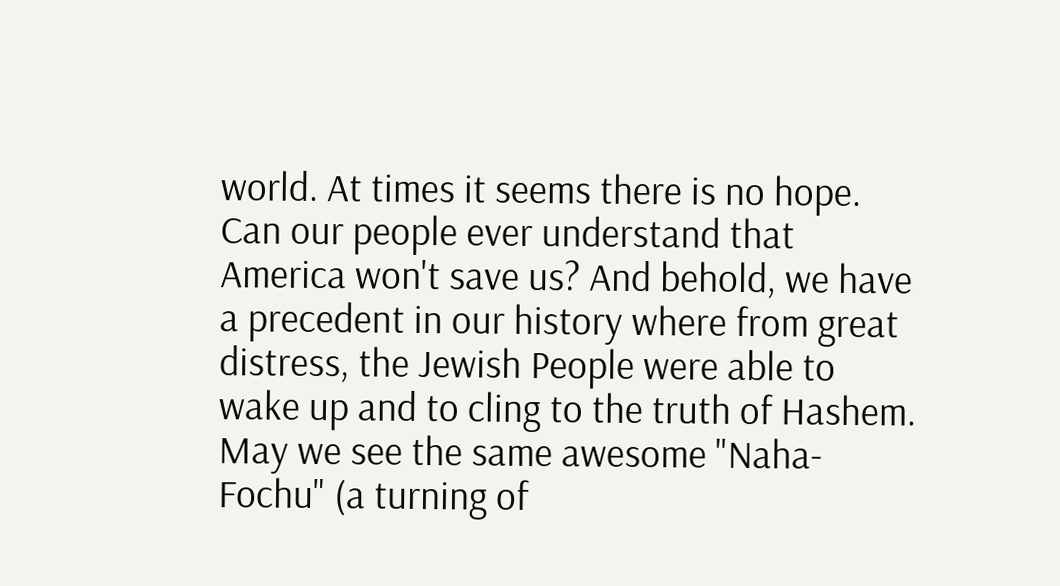world. At times it seems there is no hope. Can our people ever understand that America won't save us? And behold, we have a precedent in our history where from great distress, the Jewish People were able to wake up and to cling to the truth of Hashem. May we see the same awesome "Naha-Fochu" (a turning of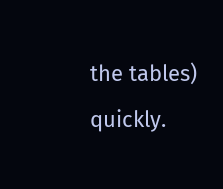the tables) quickly.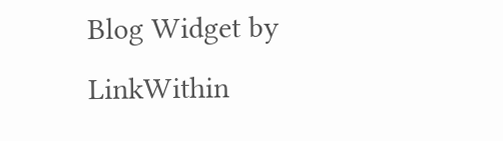Blog Widget by LinkWithin